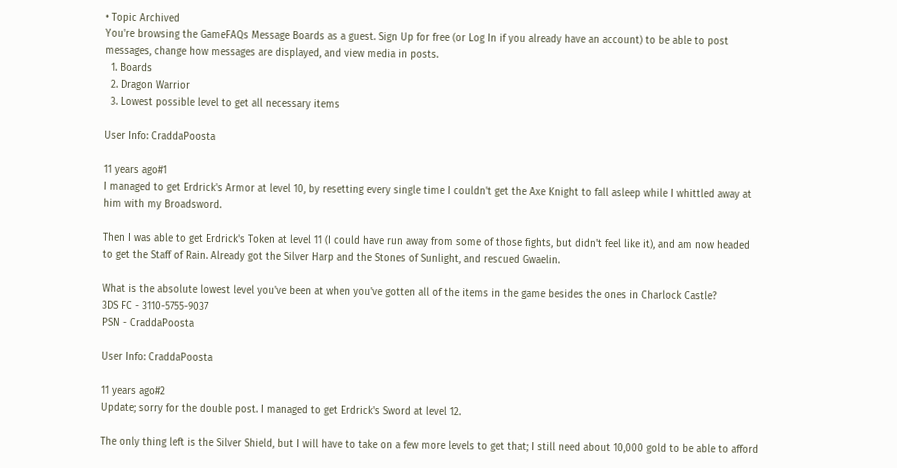• Topic Archived
You're browsing the GameFAQs Message Boards as a guest. Sign Up for free (or Log In if you already have an account) to be able to post messages, change how messages are displayed, and view media in posts.
  1. Boards
  2. Dragon Warrior
  3. Lowest possible level to get all necessary items

User Info: CraddaPoosta

11 years ago#1
I managed to get Erdrick's Armor at level 10, by resetting every single time I couldn't get the Axe Knight to fall asleep while I whittled away at him with my Broadsword.

Then I was able to get Erdrick's Token at level 11 (I could have run away from some of those fights, but didn't feel like it), and am now headed to get the Staff of Rain. Already got the Silver Harp and the Stones of Sunlight, and rescued Gwaelin.

What is the absolute lowest level you've been at when you've gotten all of the items in the game besides the ones in Charlock Castle?
3DS FC - 3110-5755-9037
PSN - CraddaPoosta

User Info: CraddaPoosta

11 years ago#2
Update; sorry for the double post. I managed to get Erdrick's Sword at level 12.

The only thing left is the Silver Shield, but I will have to take on a few more levels to get that; I still need about 10,000 gold to be able to afford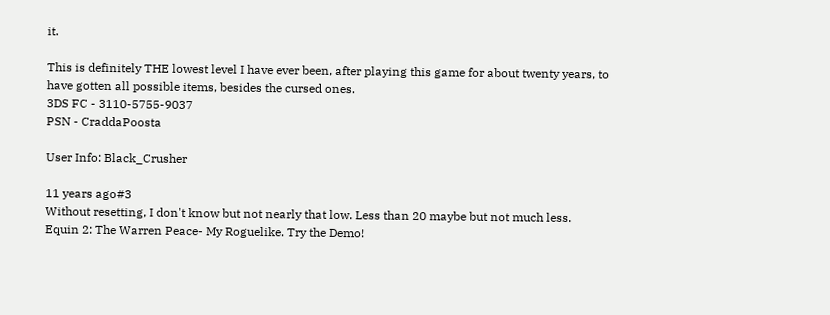it.

This is definitely THE lowest level I have ever been, after playing this game for about twenty years, to have gotten all possible items, besides the cursed ones.
3DS FC - 3110-5755-9037
PSN - CraddaPoosta

User Info: Black_Crusher

11 years ago#3
Without resetting, I don't know but not nearly that low. Less than 20 maybe but not much less.
Equin 2: The Warren Peace- My Roguelike. Try the Demo!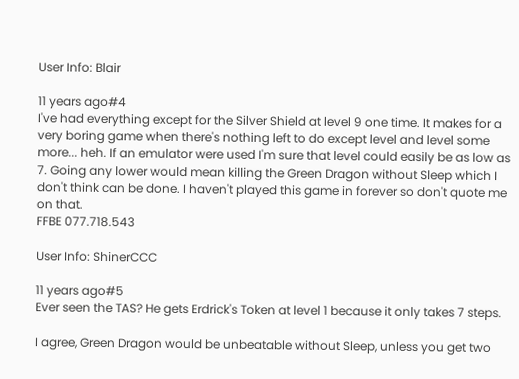User Info: Blair

11 years ago#4
I've had everything except for the Silver Shield at level 9 one time. It makes for a very boring game when there's nothing left to do except level and level some more... heh. If an emulator were used I'm sure that level could easily be as low as 7. Going any lower would mean killing the Green Dragon without Sleep which I don't think can be done. I haven't played this game in forever so don't quote me on that.
FFBE 077.718.543

User Info: ShinerCCC

11 years ago#5
Ever seen the TAS? He gets Erdrick's Token at level 1 because it only takes 7 steps.

I agree, Green Dragon would be unbeatable without Sleep, unless you get two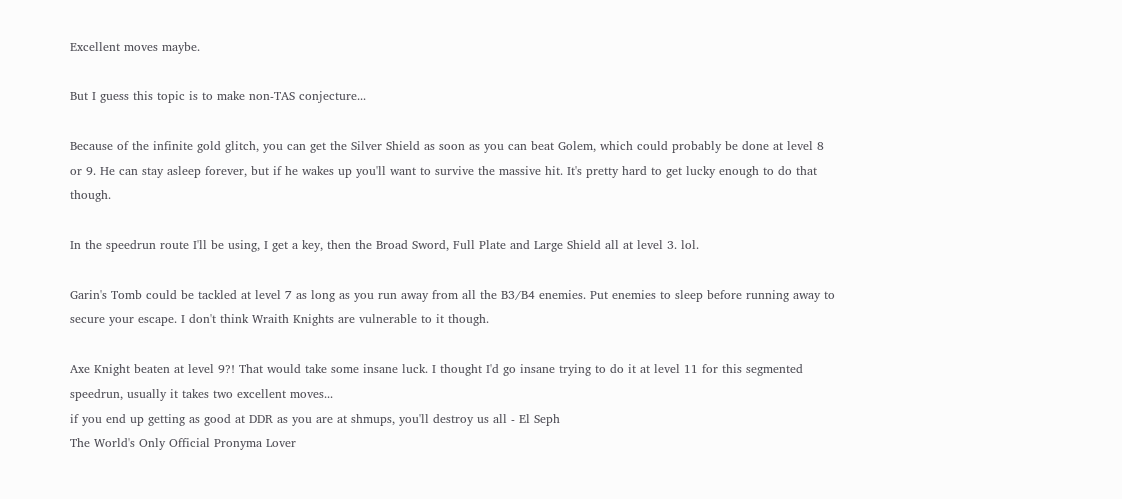Excellent moves maybe.

But I guess this topic is to make non-TAS conjecture...

Because of the infinite gold glitch, you can get the Silver Shield as soon as you can beat Golem, which could probably be done at level 8 or 9. He can stay asleep forever, but if he wakes up you'll want to survive the massive hit. It's pretty hard to get lucky enough to do that though.

In the speedrun route I'll be using, I get a key, then the Broad Sword, Full Plate and Large Shield all at level 3. lol.

Garin's Tomb could be tackled at level 7 as long as you run away from all the B3/B4 enemies. Put enemies to sleep before running away to secure your escape. I don't think Wraith Knights are vulnerable to it though.

Axe Knight beaten at level 9?! That would take some insane luck. I thought I'd go insane trying to do it at level 11 for this segmented speedrun, usually it takes two excellent moves...
if you end up getting as good at DDR as you are at shmups, you'll destroy us all - El Seph
The World's Only Official Pronyma Lover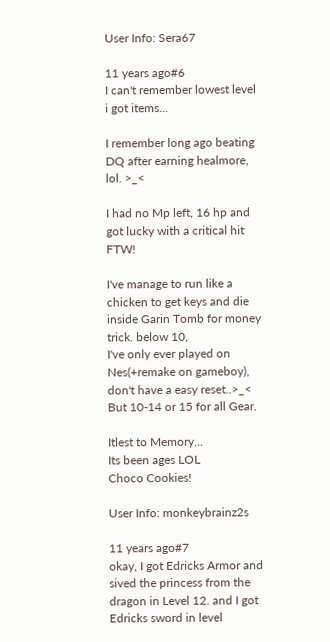User Info: Sera67

11 years ago#6
I can't remember lowest level i got items...

I remember long ago beating DQ after earning healmore, lol. >_<

I had no Mp left, 16 hp and got lucky with a critical hit FTW!

I've manage to run like a chicken to get keys and die inside Garin Tomb for money trick. below 10,
I've only ever played on Nes(+remake on gameboy), don't have a easy reset..>_<
But 10-14 or 15 for all Gear.

Itlest to Memory...
Its been ages LOL
Choco Cookies!

User Info: monkeybrainz2s

11 years ago#7
okay, I got Edricks Armor and sived the princess from the dragon in Level 12. and I got Edricks sword in level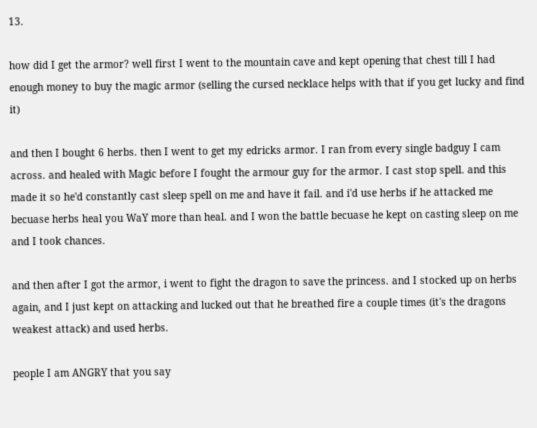13.

how did I get the armor? well first I went to the mountain cave and kept opening that chest till I had enough money to buy the magic armor (selling the cursed necklace helps with that if you get lucky and find it)

and then I bought 6 herbs. then I went to get my edricks armor. I ran from every single badguy I cam across. and healed with Magic before I fought the armour guy for the armor. I cast stop spell. and this made it so he'd constantly cast sleep spell on me and have it fail. and i'd use herbs if he attacked me becuase herbs heal you WaY more than heal. and I won the battle becuase he kept on casting sleep on me and I took chances.

and then after I got the armor, i went to fight the dragon to save the princess. and I stocked up on herbs again, and I just kept on attacking and lucked out that he breathed fire a couple times (it's the dragons weakest attack) and used herbs.

people I am ANGRY that you say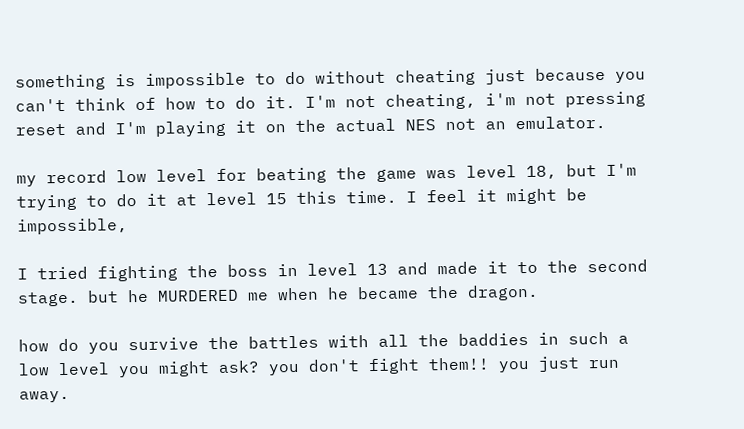something is impossible to do without cheating just because you can't think of how to do it. I'm not cheating, i'm not pressing reset and I'm playing it on the actual NES not an emulator.

my record low level for beating the game was level 18, but I'm trying to do it at level 15 this time. I feel it might be impossible,

I tried fighting the boss in level 13 and made it to the second stage. but he MURDERED me when he became the dragon.

how do you survive the battles with all the baddies in such a low level you might ask? you don't fight them!! you just run away.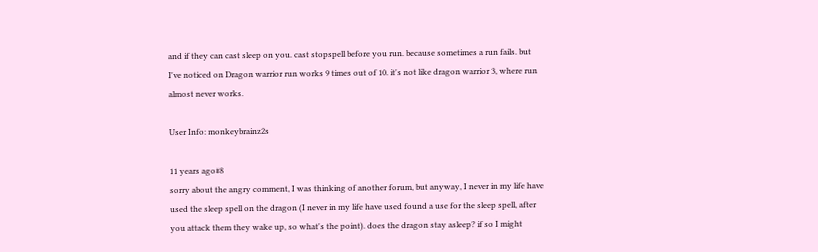and if they can cast sleep on you. cast stopspell before you run. because sometimes a run fails. but I've noticed on Dragon warrior run works 9 times out of 10. it's not like dragon warrior 3, where run almost never works.

User Info: monkeybrainz2s

11 years ago#8
sorry about the angry comment, I was thinking of another forum, but anyway, I never in my life have used the sleep spell on the dragon (I never in my life have used found a use for the sleep spell, after you attack them they wake up, so what's the point). does the dragon stay asleep? if so I might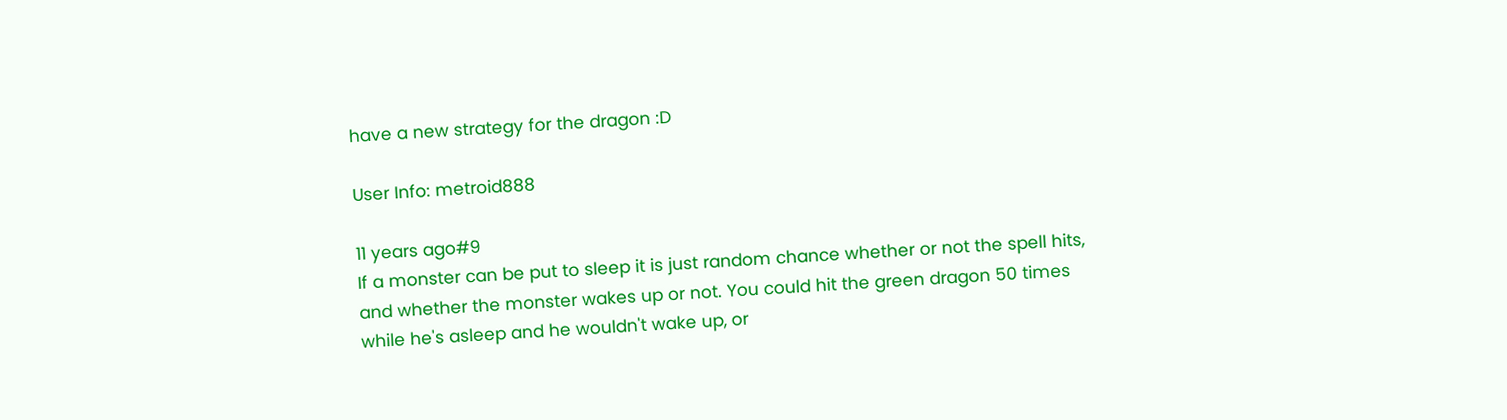have a new strategy for the dragon :D

User Info: metroid888

11 years ago#9
If a monster can be put to sleep it is just random chance whether or not the spell hits, and whether the monster wakes up or not. You could hit the green dragon 50 times while he's asleep and he wouldn't wake up, or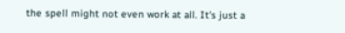the spell might not even work at all. It's just a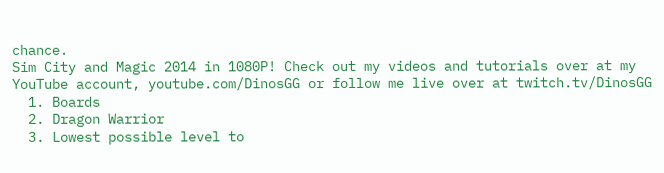chance.
Sim City and Magic 2014 in 1080P! Check out my videos and tutorials over at my YouTube account, youtube.com/DinosGG or follow me live over at twitch.tv/DinosGG
  1. Boards
  2. Dragon Warrior
  3. Lowest possible level to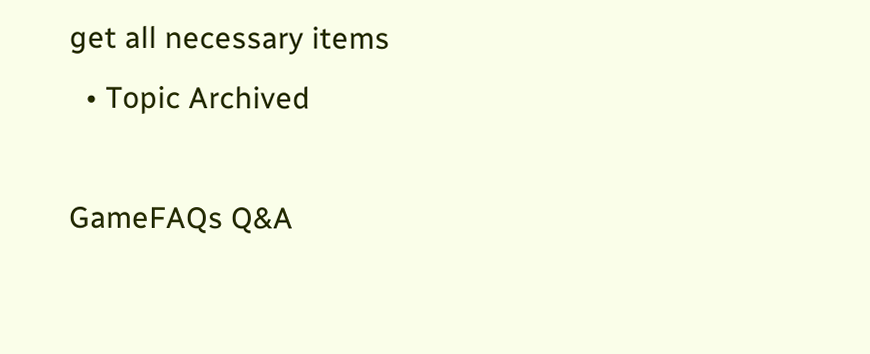get all necessary items
  • Topic Archived

GameFAQs Q&A